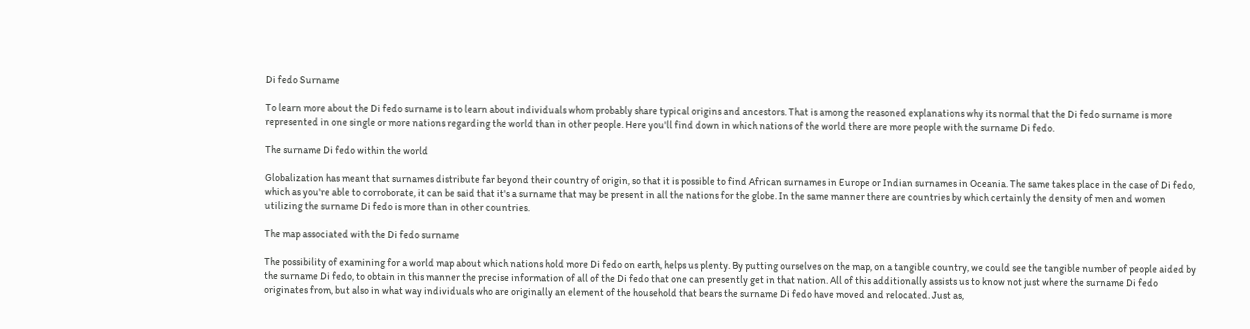Di fedo Surname

To learn more about the Di fedo surname is to learn about individuals whom probably share typical origins and ancestors. That is among the reasoned explanations why its normal that the Di fedo surname is more represented in one single or more nations regarding the world than in other people. Here you'll find down in which nations of the world there are more people with the surname Di fedo.

The surname Di fedo within the world

Globalization has meant that surnames distribute far beyond their country of origin, so that it is possible to find African surnames in Europe or Indian surnames in Oceania. The same takes place in the case of Di fedo, which as you're able to corroborate, it can be said that it's a surname that may be present in all the nations for the globe. In the same manner there are countries by which certainly the density of men and women utilizing the surname Di fedo is more than in other countries.

The map associated with the Di fedo surname

The possibility of examining for a world map about which nations hold more Di fedo on earth, helps us plenty. By putting ourselves on the map, on a tangible country, we could see the tangible number of people aided by the surname Di fedo, to obtain in this manner the precise information of all of the Di fedo that one can presently get in that nation. All of this additionally assists us to know not just where the surname Di fedo originates from, but also in what way individuals who are originally an element of the household that bears the surname Di fedo have moved and relocated. Just as,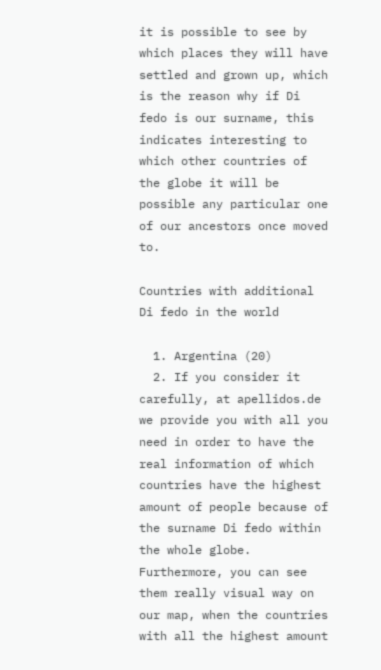it is possible to see by which places they will have settled and grown up, which is the reason why if Di fedo is our surname, this indicates interesting to which other countries of the globe it will be possible any particular one of our ancestors once moved to.

Countries with additional Di fedo in the world

  1. Argentina (20)
  2. If you consider it carefully, at apellidos.de we provide you with all you need in order to have the real information of which countries have the highest amount of people because of the surname Di fedo within the whole globe. Furthermore, you can see them really visual way on our map, when the countries with all the highest amount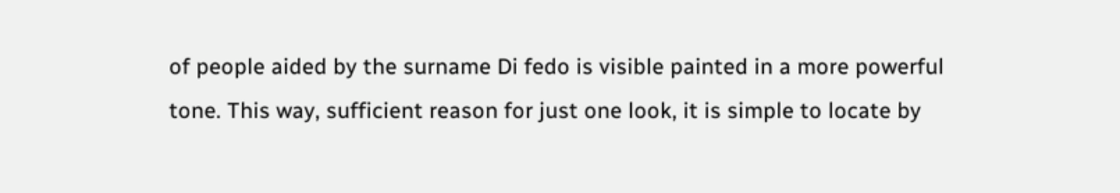of people aided by the surname Di fedo is visible painted in a more powerful tone. This way, sufficient reason for just one look, it is simple to locate by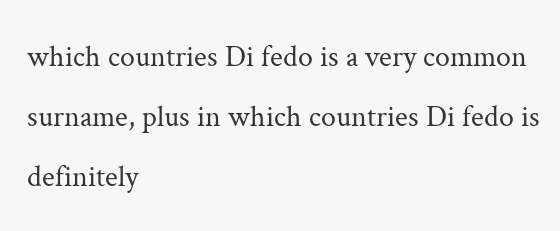which countries Di fedo is a very common surname, plus in which countries Di fedo is definitely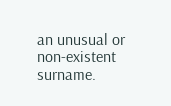an unusual or non-existent surname.